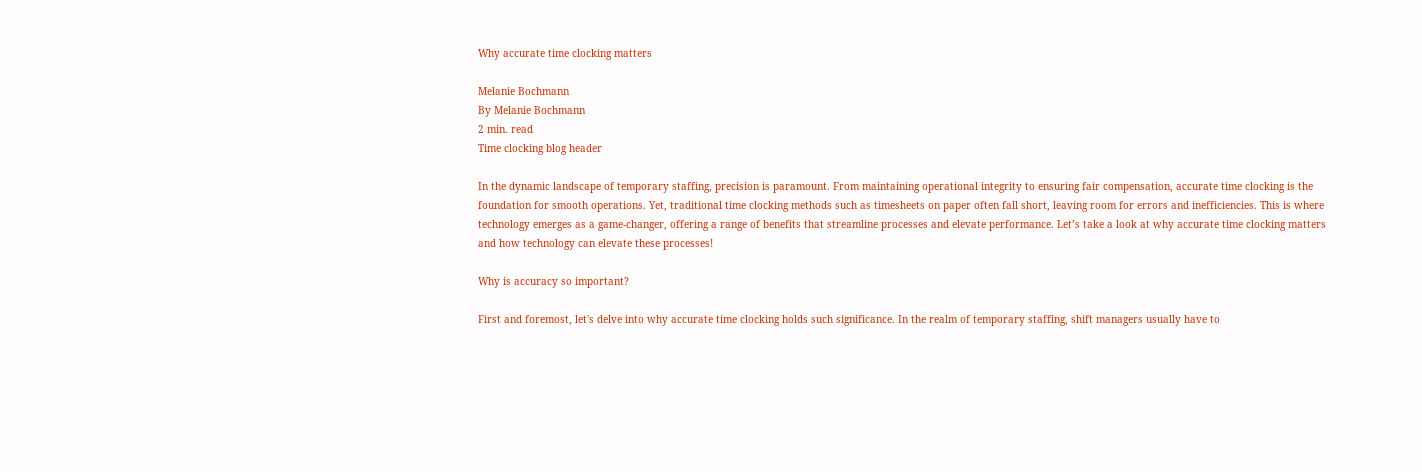Why accurate time clocking matters

Melanie Bochmann
By Melanie Bochmann
2 min. read
Time clocking blog header

In the dynamic landscape of temporary staffing, precision is paramount. From maintaining operational integrity to ensuring fair compensation, accurate time clocking is the foundation for smooth operations. Yet, traditional time clocking methods such as timesheets on paper often fall short, leaving room for errors and inefficiencies. This is where technology emerges as a game-changer, offering a range of benefits that streamline processes and elevate performance. Let’s take a look at why accurate time clocking matters and how technology can elevate these processes!

Why is accuracy so important?

First and foremost, let's delve into why accurate time clocking holds such significance. In the realm of temporary staffing, shift managers usually have to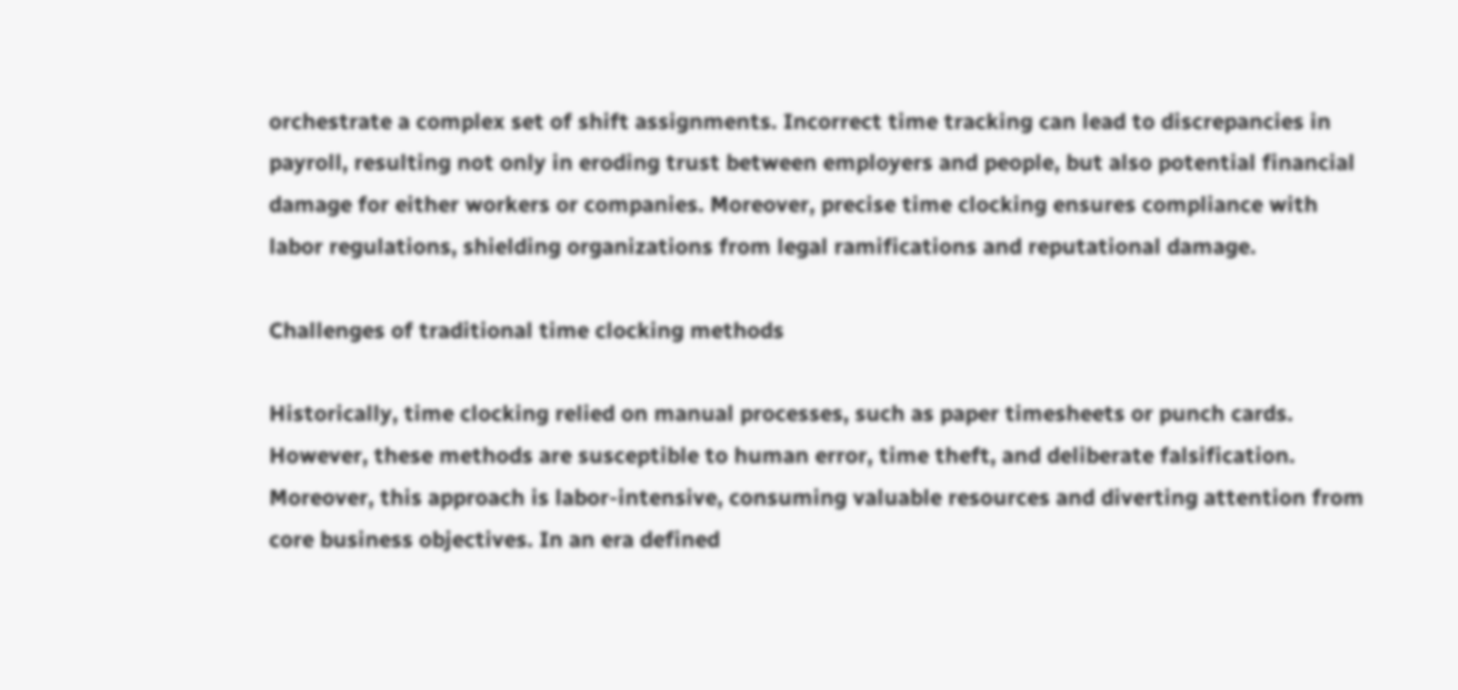orchestrate a complex set of shift assignments. Incorrect time tracking can lead to discrepancies in payroll, resulting not only in eroding trust between employers and people, but also potential financial damage for either workers or companies. Moreover, precise time clocking ensures compliance with labor regulations, shielding organizations from legal ramifications and reputational damage.

Challenges of traditional time clocking methods

Historically, time clocking relied on manual processes, such as paper timesheets or punch cards. However, these methods are susceptible to human error, time theft, and deliberate falsification. Moreover, this approach is labor-intensive, consuming valuable resources and diverting attention from core business objectives. In an era defined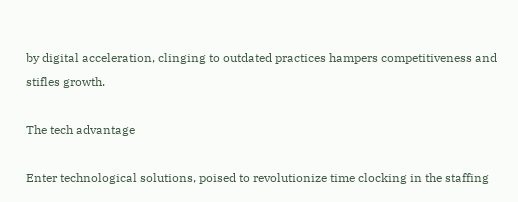by digital acceleration, clinging to outdated practices hampers competitiveness and stifles growth.

The tech advantage

Enter technological solutions, poised to revolutionize time clocking in the staffing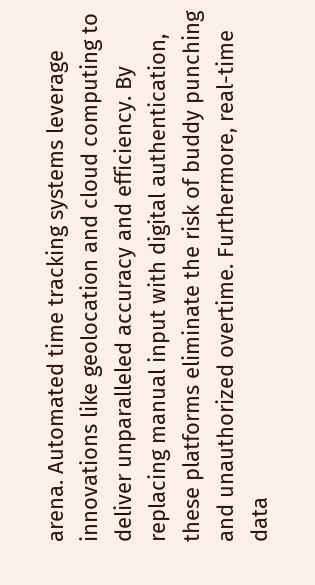arena. Automated time tracking systems leverage innovations like geolocation and cloud computing to deliver unparalleled accuracy and efficiency. By replacing manual input with digital authentication, these platforms eliminate the risk of buddy punching and unauthorized overtime. Furthermore, real-time data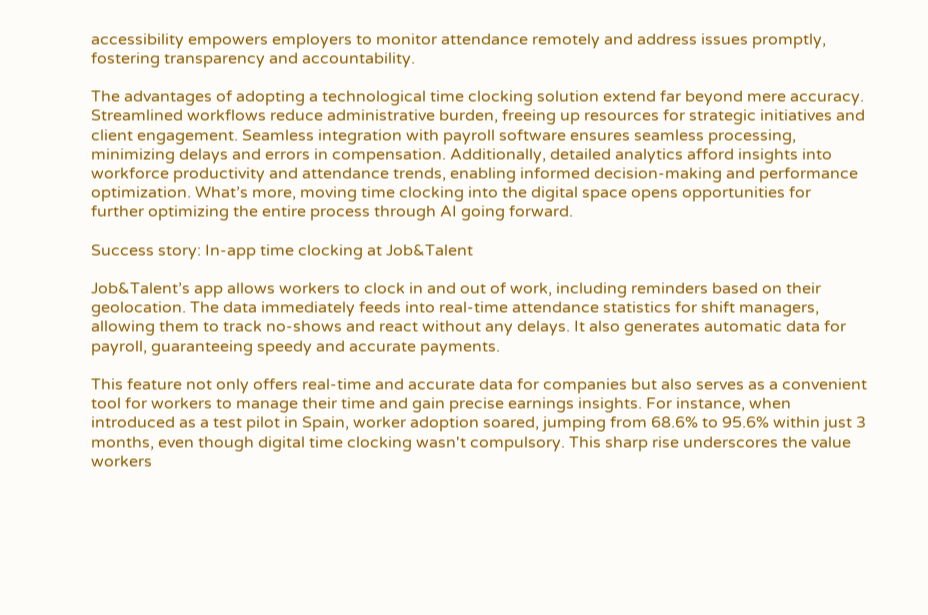accessibility empowers employers to monitor attendance remotely and address issues promptly, fostering transparency and accountability.

The advantages of adopting a technological time clocking solution extend far beyond mere accuracy. Streamlined workflows reduce administrative burden, freeing up resources for strategic initiatives and client engagement. Seamless integration with payroll software ensures seamless processing, minimizing delays and errors in compensation. Additionally, detailed analytics afford insights into workforce productivity and attendance trends, enabling informed decision-making and performance optimization. What’s more, moving time clocking into the digital space opens opportunities for further optimizing the entire process through AI going forward.

Success story: In-app time clocking at Job&Talent

Job&Talent’s app allows workers to clock in and out of work, including reminders based on their geolocation. The data immediately feeds into real-time attendance statistics for shift managers, allowing them to track no-shows and react without any delays. It also generates automatic data for payroll, guaranteeing speedy and accurate payments.

This feature not only offers real-time and accurate data for companies but also serves as a convenient tool for workers to manage their time and gain precise earnings insights. For instance, when introduced as a test pilot in Spain, worker adoption soared, jumping from 68.6% to 95.6% within just 3 months, even though digital time clocking wasn't compulsory. This sharp rise underscores the value workers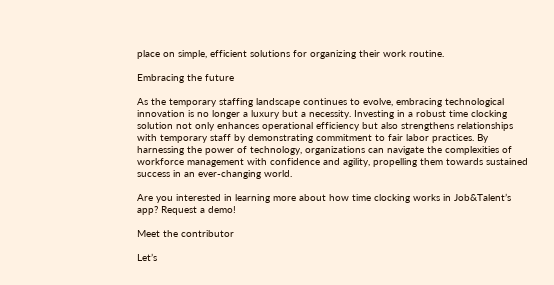place on simple, efficient solutions for organizing their work routine.

Embracing the future

As the temporary staffing landscape continues to evolve, embracing technological innovation is no longer a luxury but a necessity. Investing in a robust time clocking solution not only enhances operational efficiency but also strengthens relationships with temporary staff by demonstrating commitment to fair labor practices. By harnessing the power of technology, organizations can navigate the complexities of workforce management with confidence and agility, propelling them towards sustained success in an ever-changing world.

Are you interested in learning more about how time clocking works in Job&Talent’s app? Request a demo!

Meet the contributor

Let’s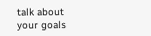talk about your goals